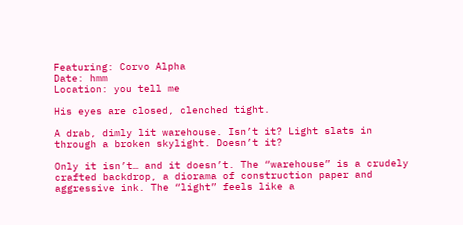Featuring: Corvo Alpha
Date: hmm
Location: you tell me

His eyes are closed, clenched tight.

A drab, dimly lit warehouse. Isn’t it? Light slats in through a broken skylight. Doesn’t it?

Only it isn’t… and it doesn’t. The “warehouse” is a crudely crafted backdrop, a diorama of construction paper and aggressive ink. The “light” feels like a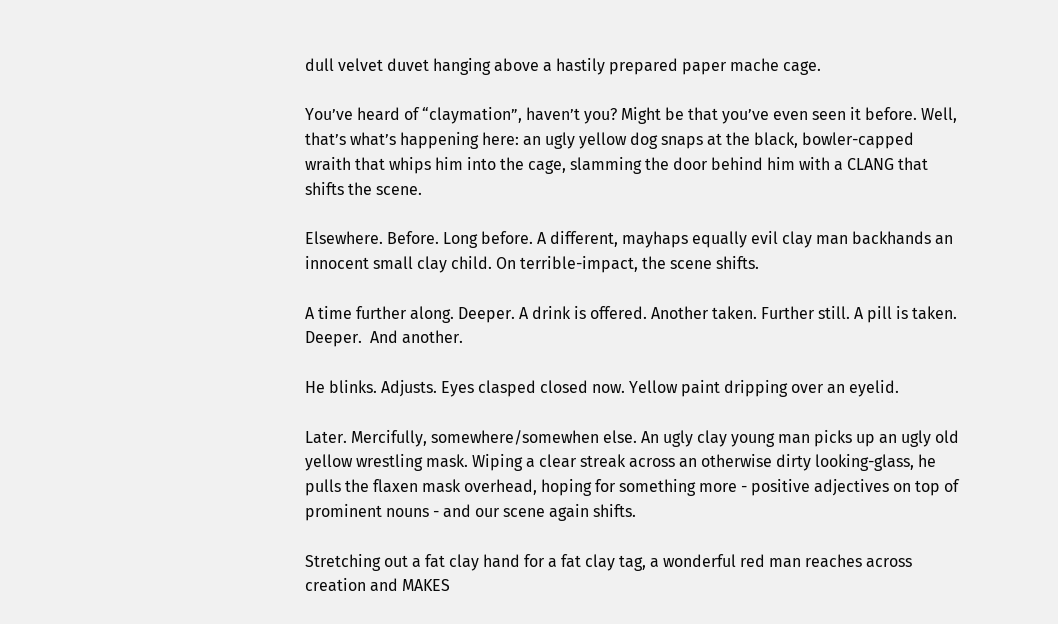dull velvet duvet hanging above a hastily prepared paper mache cage.

You’ve heard of “claymation”, haven’t you? Might be that you’ve even seen it before. Well, that’s what’s happening here: an ugly yellow dog snaps at the black, bowler-capped wraith that whips him into the cage, slamming the door behind him with a CLANG that shifts the scene.

Elsewhere. Before. Long before. A different, mayhaps equally evil clay man backhands an innocent small clay child. On terrible-impact, the scene shifts.

A time further along. Deeper. A drink is offered. Another taken. Further still. A pill is taken. Deeper.  And another.

He blinks. Adjusts. Eyes clasped closed now. Yellow paint dripping over an eyelid.

Later. Mercifully, somewhere/somewhen else. An ugly clay young man picks up an ugly old yellow wrestling mask. Wiping a clear streak across an otherwise dirty looking-glass, he pulls the flaxen mask overhead, hoping for something more - positive adjectives on top of prominent nouns - and our scene again shifts.

Stretching out a fat clay hand for a fat clay tag, a wonderful red man reaches across creation and MAKES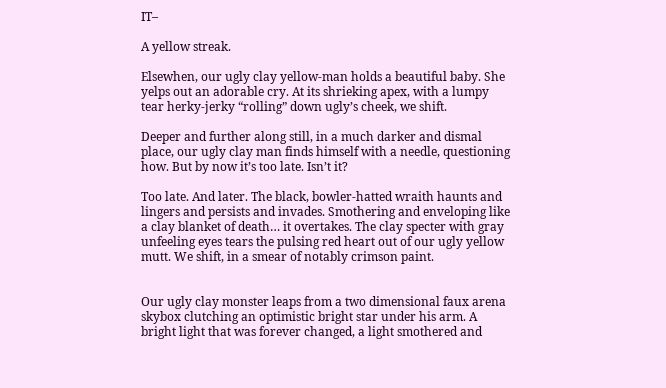IT–

A yellow streak.

Elsewhen, our ugly clay yellow-man holds a beautiful baby. She yelps out an adorable cry. At its shrieking apex, with a lumpy tear herky-jerky “rolling” down ugly’s cheek, we shift.

Deeper and further along still, in a much darker and dismal place, our ugly clay man finds himself with a needle, questioning how. But by now it’s too late. Isn’t it?

Too late. And later. The black, bowler-hatted wraith haunts and lingers and persists and invades. Smothering and enveloping like a clay blanket of death… it overtakes. The clay specter with gray unfeeling eyes tears the pulsing red heart out of our ugly yellow mutt. We shift, in a smear of notably crimson paint.


Our ugly clay monster leaps from a two dimensional faux arena skybox clutching an optimistic bright star under his arm. A bright light that was forever changed, a light smothered and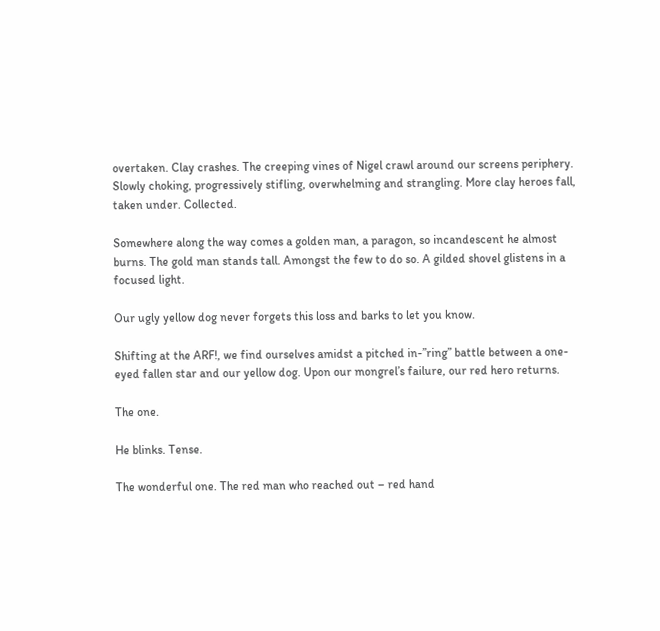overtaken. Clay crashes. The creeping vines of Nigel crawl around our screens periphery. Slowly choking, progressively stifling, overwhelming and strangling. More clay heroes fall, taken under. Collected.

Somewhere along the way comes a golden man, a paragon, so incandescent he almost burns. The gold man stands tall. Amongst the few to do so. A gilded shovel glistens in a focused light.

Our ugly yellow dog never forgets this loss and barks to let you know.

Shifting at the ARF!, we find ourselves amidst a pitched in-”ring” battle between a one-eyed fallen star and our yellow dog. Upon our mongrel’s failure, our red hero returns.

The one.

He blinks. Tense.

The wonderful one. The red man who reached out – red hand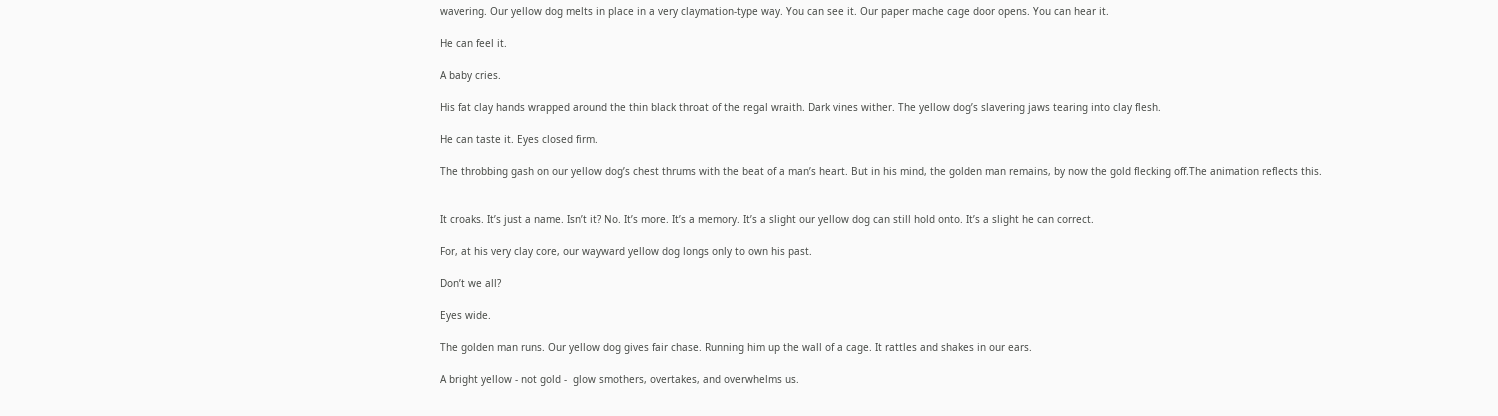wavering. Our yellow dog melts in place in a very claymation-type way. You can see it. Our paper mache cage door opens. You can hear it.

He can feel it.

A baby cries.

His fat clay hands wrapped around the thin black throat of the regal wraith. Dark vines wither. The yellow dog’s slavering jaws tearing into clay flesh.

He can taste it. Eyes closed firm.

The throbbing gash on our yellow dog’s chest thrums with the beat of a man’s heart. But in his mind, the golden man remains, by now the gold flecking off.The animation reflects this.


It croaks. It’s just a name. Isn’t it? No. It’s more. It’s a memory. It’s a slight our yellow dog can still hold onto. It’s a slight he can correct.

For, at his very clay core, our wayward yellow dog longs only to own his past.

Don’t we all?

Eyes wide.

The golden man runs. Our yellow dog gives fair chase. Running him up the wall of a cage. It rattles and shakes in our ears.

A bright yellow - not gold -  glow smothers, overtakes, and overwhelms us.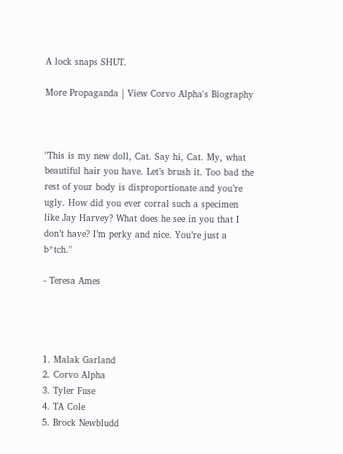A lock snaps SHUT.

More Propaganda | View Corvo Alpha's Biography



"This is my new doll, Cat. Say hi, Cat. My, what beautiful hair you have. Let’s brush it. Too bad the rest of your body is disproportionate and you’re ugly. How did you ever corral such a specimen like Jay Harvey? What does he see in you that I don’t have? I’m perky and nice. You’re just a b*tch."

- Teresa Ames




1. Malak Garland
2. Corvo Alpha
3. Tyler Fuse
4. TA Cole
5. Brock Newbludd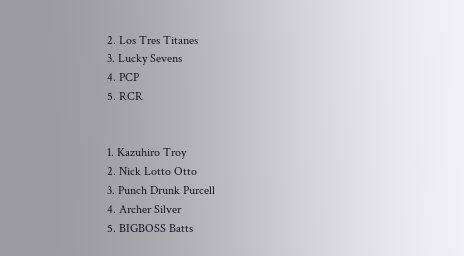2. Los Tres Titanes
3. Lucky Sevens
4. PCP
5. RCR


1. Kazuhiro Troy
2. Nick Lotto Otto
3. Punch Drunk Purcell
4. Archer Silver
5. BIGBOSS Batts